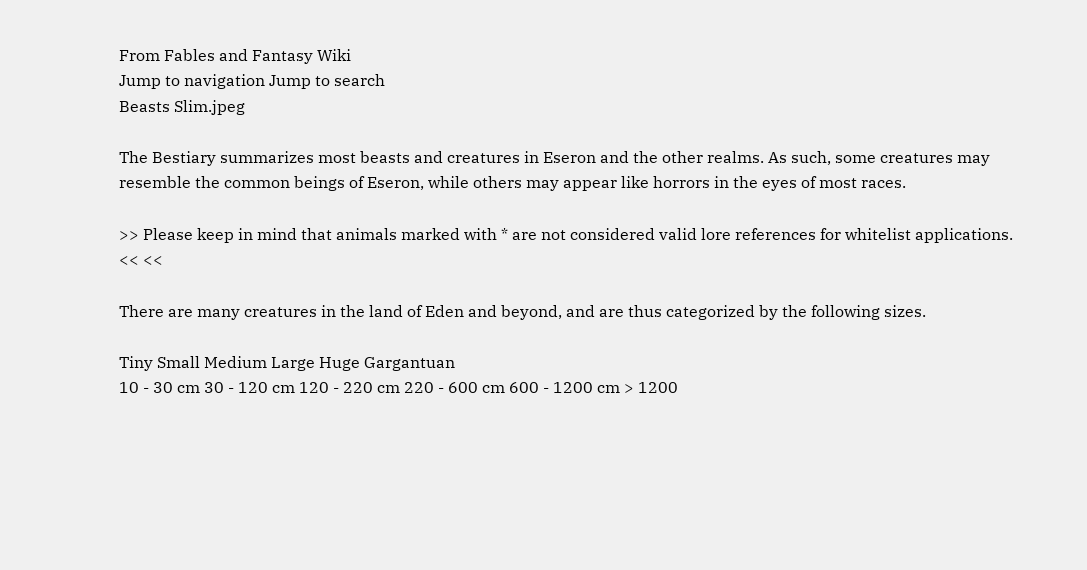From Fables and Fantasy Wiki
Jump to navigation Jump to search
Beasts Slim.jpeg

The Bestiary summarizes most beasts and creatures in Eseron and the other realms. As such, some creatures may resemble the common beings of Eseron, while others may appear like horrors in the eyes of most races.

>> Please keep in mind that animals marked with * are not considered valid lore references for whitelist applications. << <<

There are many creatures in the land of Eden and beyond, and are thus categorized by the following sizes.

Tiny Small Medium Large Huge Gargantuan
10 - 30 cm 30 - 120 cm 120 - 220 cm 220 - 600 cm 600 - 1200 cm > 1200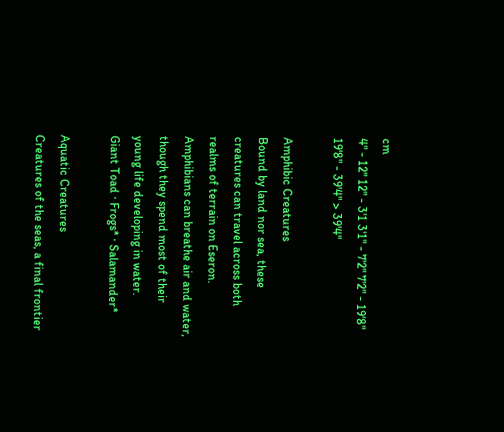cm
4" - 12" 12" - 3'1 3'1" - 7'2" 7'2" - 19'8" 19'8" - 39'4" > 39'4"

Amphibic Creatures
Bound by land nor sea, these creatures can travel across both realms of terrain on Eseron. Amphibians can breathe air and water, though they spend most of their young life developing in water.
Giant Toad · Frogs* · Salamander*

Aquatic Creatures
Creatures of the seas, a final frontier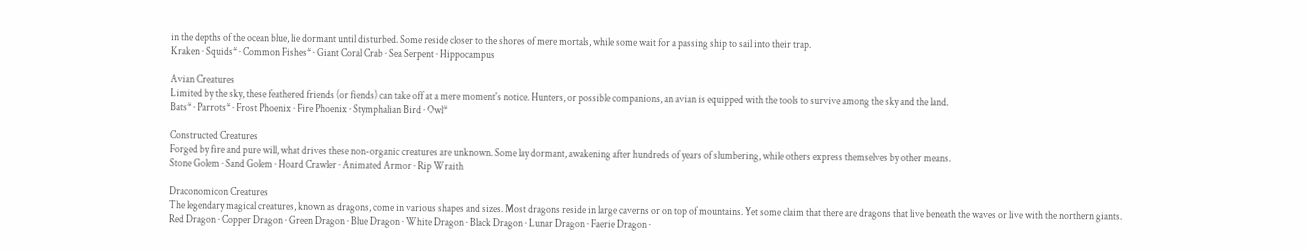in the depths of the ocean blue, lie dormant until disturbed. Some reside closer to the shores of mere mortals, while some wait for a passing ship to sail into their trap.
Kraken · Squids* · Common Fishes* · Giant Coral Crab · Sea Serpent · Hippocampus

Avian Creatures
Limited by the sky, these feathered friends (or fiends) can take off at a mere moment's notice. Hunters, or possible companions, an avian is equipped with the tools to survive among the sky and the land.
Bats* · Parrots* · Frost Phoenix · Fire Phoenix · Stymphalian Bird · Owl*

Constructed Creatures
Forged by fire and pure will, what drives these non-organic creatures are unknown. Some lay dormant, awakening after hundreds of years of slumbering, while others express themselves by other means.
Stone Golem · Sand Golem · Hoard Crawler · Animated Armor · Rip Wraith

Draconomicon Creatures
The legendary magical creatures, known as dragons, come in various shapes and sizes. Most dragons reside in large caverns or on top of mountains. Yet some claim that there are dragons that live beneath the waves or live with the northern giants.
Red Dragon · Copper Dragon · Green Dragon · Blue Dragon · White Dragon · Black Dragon · Lunar Dragon · Faerie Dragon ·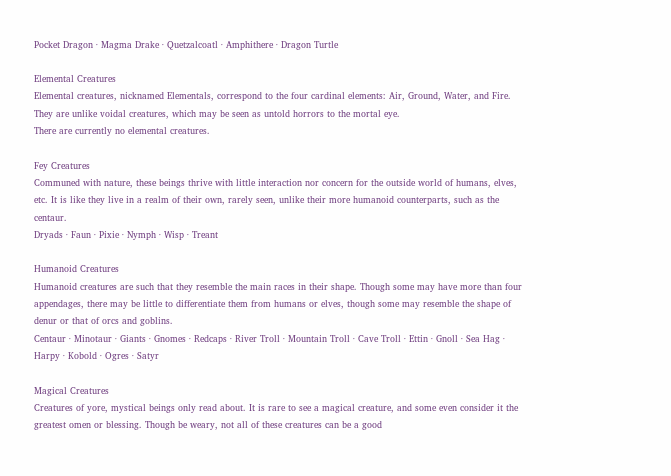Pocket Dragon · Magma Drake · Quetzalcoatl · Amphithere · Dragon Turtle

Elemental Creatures
Elemental creatures, nicknamed Elementals, correspond to the four cardinal elements: Air, Ground, Water, and Fire. They are unlike voidal creatures, which may be seen as untold horrors to the mortal eye.
There are currently no elemental creatures.

Fey Creatures
Communed with nature, these beings thrive with little interaction nor concern for the outside world of humans, elves, etc. It is like they live in a realm of their own, rarely seen, unlike their more humanoid counterparts, such as the centaur.
Dryads · Faun · Pixie · Nymph · Wisp · Treant

Humanoid Creatures
Humanoid creatures are such that they resemble the main races in their shape. Though some may have more than four appendages, there may be little to differentiate them from humans or elves, though some may resemble the shape of denur or that of orcs and goblins.
Centaur · Minotaur · Giants · Gnomes · Redcaps · River Troll · Mountain Troll · Cave Troll · Ettin · Gnoll · Sea Hag · Harpy · Kobold · Ogres · Satyr

Magical Creatures
Creatures of yore, mystical beings only read about. It is rare to see a magical creature, and some even consider it the greatest omen or blessing. Though be weary, not all of these creatures can be a good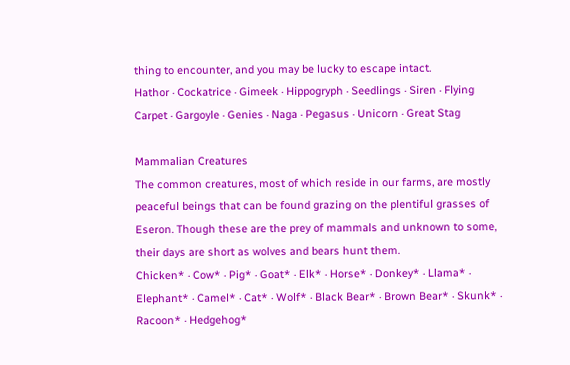thing to encounter, and you may be lucky to escape intact.
Hathor · Cockatrice · Gimeek · Hippogryph · Seedlings · Siren · Flying Carpet · Gargoyle · Genies · Naga · Pegasus · Unicorn · Great Stag

Mammalian Creatures
The common creatures, most of which reside in our farms, are mostly peaceful beings that can be found grazing on the plentiful grasses of Eseron. Though these are the prey of mammals and unknown to some, their days are short as wolves and bears hunt them.
Chicken* · Cow* · Pig* · Goat* · Elk* · Horse* · Donkey* · Llama* · Elephant* · Camel* · Cat* · Wolf* · Black Bear* · Brown Bear* · Skunk* · Racoon* · Hedgehog*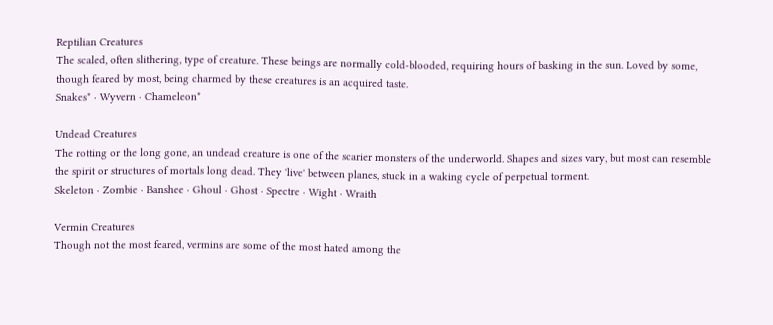Reptilian Creatures
The scaled, often slithering, type of creature. These beings are normally cold-blooded, requiring hours of basking in the sun. Loved by some, though feared by most, being charmed by these creatures is an acquired taste.
Snakes* · Wyvern · Chameleon*

Undead Creatures
The rotting or the long gone, an undead creature is one of the scarier monsters of the underworld. Shapes and sizes vary, but most can resemble the spirit or structures of mortals long dead. They 'live' between planes, stuck in a waking cycle of perpetual torment.
Skeleton · Zombie · Banshee · Ghoul · Ghost · Spectre · Wight · Wraith

Vermin Creatures
Though not the most feared, vermins are some of the most hated among the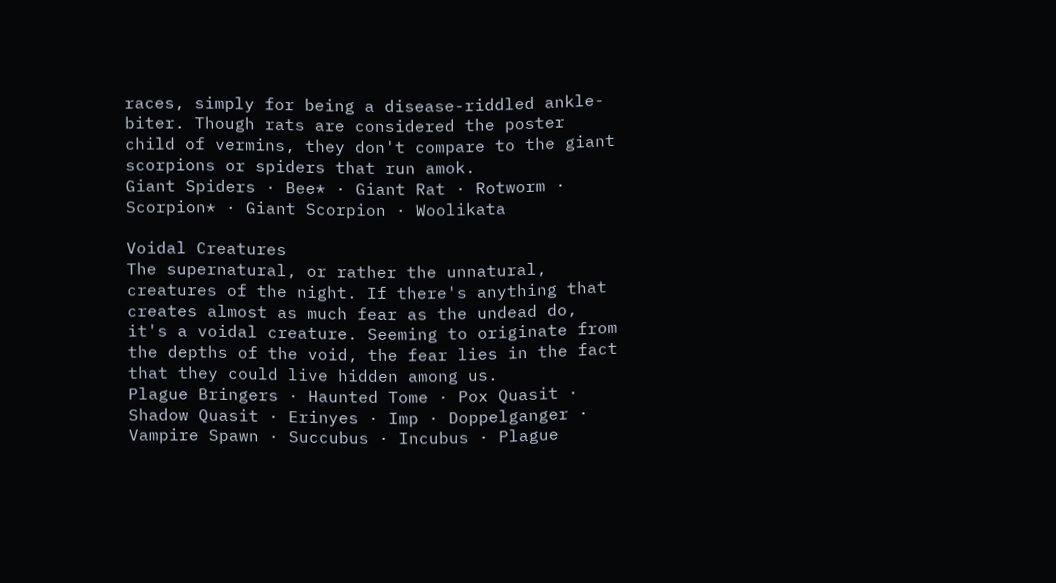races, simply for being a disease-riddled ankle-biter. Though rats are considered the poster child of vermins, they don't compare to the giant scorpions or spiders that run amok.
Giant Spiders · Bee* · Giant Rat · Rotworm · Scorpion* · Giant Scorpion · Woolikata

Voidal Creatures
The supernatural, or rather the unnatural, creatures of the night. If there's anything that creates almost as much fear as the undead do, it's a voidal creature. Seeming to originate from the depths of the void, the fear lies in the fact that they could live hidden among us.
Plague Bringers · Haunted Tome · Pox Quasit · Shadow Quasit · Erinyes · Imp · Doppelganger · Vampire Spawn · Succubus · Incubus · Plague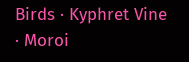Birds · Kyphret Vine · Moroi